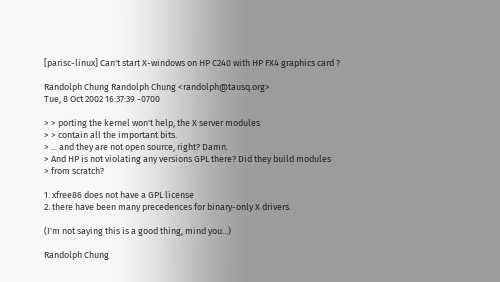[parisc-linux] Can't start X-windows on HP C240 with HP FX4 graphics card ?

Randolph Chung Randolph Chung <randolph@tausq.org>
Tue, 8 Oct 2002 16:37:39 -0700

> > porting the kernel won't help, the X server modules
> > contain all the important bits.
> ... and they are not open source, right? Damn.
> And HP is not violating any versions GPL there? Did they build modules
> from scratch?

1. xfree86 does not have a GPL license
2. there have been many precedences for binary-only X drivers.

(I'm not saying this is a good thing, mind you...)

Randolph Chung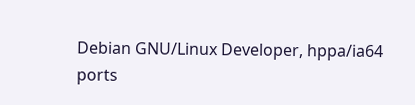Debian GNU/Linux Developer, hppa/ia64 ports